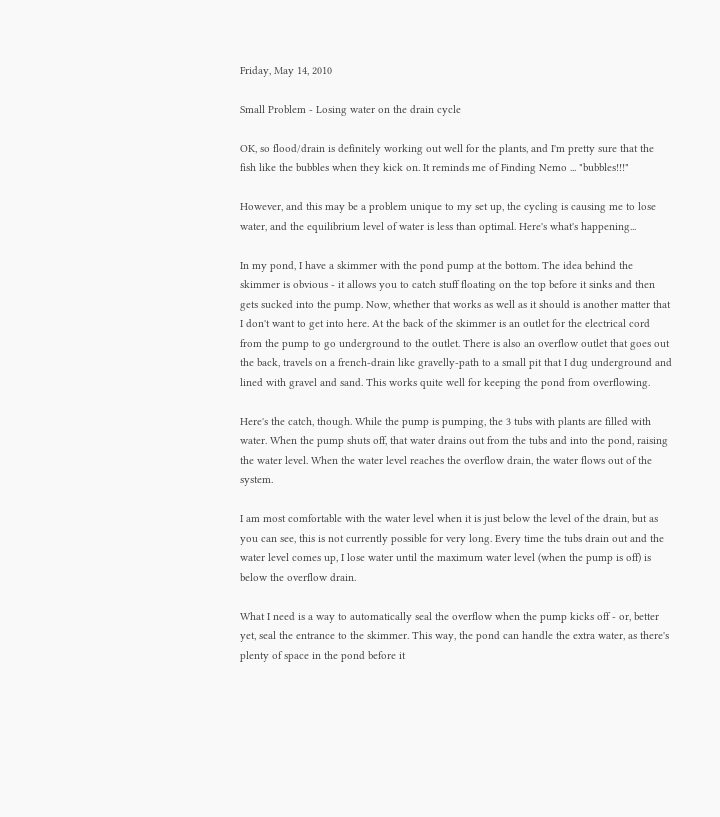Friday, May 14, 2010

Small Problem - Losing water on the drain cycle

OK, so flood/drain is definitely working out well for the plants, and I'm pretty sure that the fish like the bubbles when they kick on. It reminds me of Finding Nemo ... "bubbles!!!"

However, and this may be a problem unique to my set up, the cycling is causing me to lose water, and the equilibrium level of water is less than optimal. Here's what's happening...

In my pond, I have a skimmer with the pond pump at the bottom. The idea behind the skimmer is obvious - it allows you to catch stuff floating on the top before it sinks and then gets sucked into the pump. Now, whether that works as well as it should is another matter that I don't want to get into here. At the back of the skimmer is an outlet for the electrical cord from the pump to go underground to the outlet. There is also an overflow outlet that goes out the back, travels on a french-drain like gravelly-path to a small pit that I dug underground and lined with gravel and sand. This works quite well for keeping the pond from overflowing.

Here's the catch, though. While the pump is pumping, the 3 tubs with plants are filled with water. When the pump shuts off, that water drains out from the tubs and into the pond, raising the water level. When the water level reaches the overflow drain, the water flows out of the system.

I am most comfortable with the water level when it is just below the level of the drain, but as you can see, this is not currently possible for very long. Every time the tubs drain out and the water level comes up, I lose water until the maximum water level (when the pump is off) is below the overflow drain.

What I need is a way to automatically seal the overflow when the pump kicks off - or, better yet, seal the entrance to the skimmer. This way, the pond can handle the extra water, as there's plenty of space in the pond before it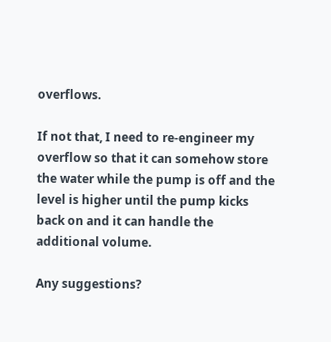overflows.

If not that, I need to re-engineer my overflow so that it can somehow store the water while the pump is off and the level is higher until the pump kicks back on and it can handle the additional volume.

Any suggestions?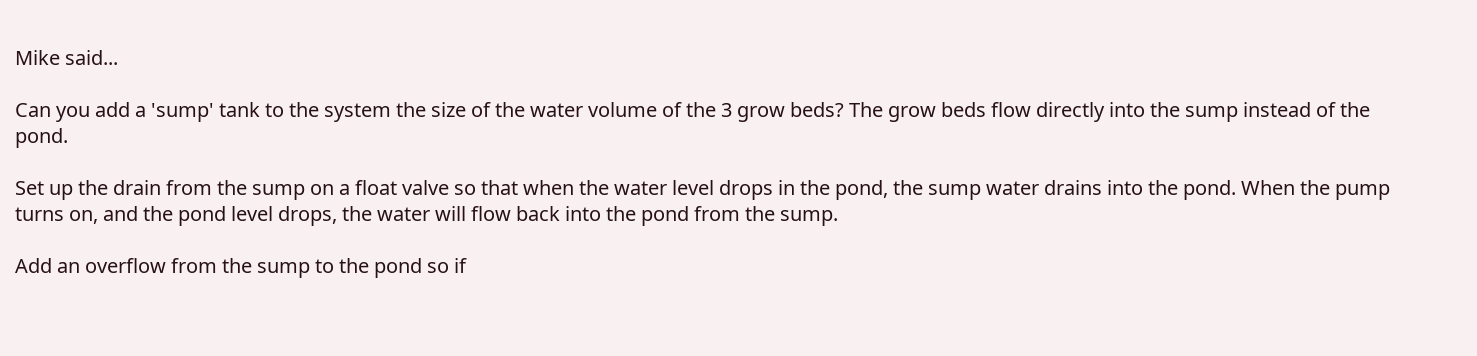Mike said...

Can you add a 'sump' tank to the system the size of the water volume of the 3 grow beds? The grow beds flow directly into the sump instead of the pond.

Set up the drain from the sump on a float valve so that when the water level drops in the pond, the sump water drains into the pond. When the pump turns on, and the pond level drops, the water will flow back into the pond from the sump.

Add an overflow from the sump to the pond so if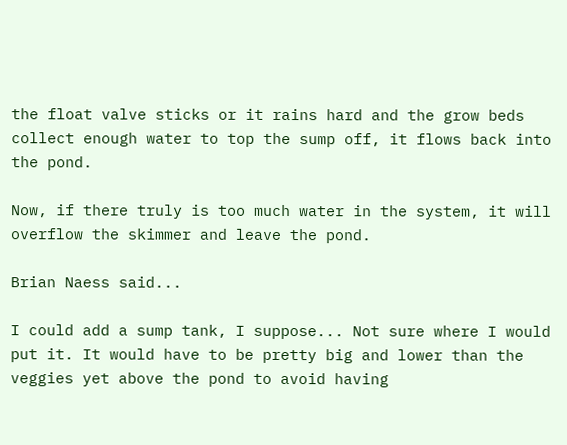the float valve sticks or it rains hard and the grow beds collect enough water to top the sump off, it flows back into the pond.

Now, if there truly is too much water in the system, it will overflow the skimmer and leave the pond.

Brian Naess said...

I could add a sump tank, I suppose... Not sure where I would put it. It would have to be pretty big and lower than the veggies yet above the pond to avoid having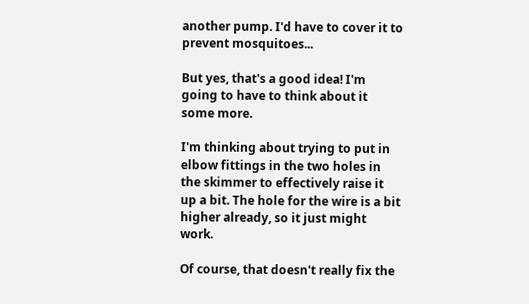another pump. I'd have to cover it to prevent mosquitoes...

But yes, that's a good idea! I'm going to have to think about it some more.

I'm thinking about trying to put in elbow fittings in the two holes in the skimmer to effectively raise it up a bit. The hole for the wire is a bit higher already, so it just might work.

Of course, that doesn't really fix the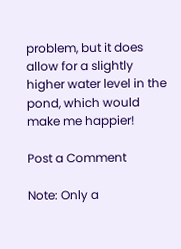problem, but it does allow for a slightly higher water level in the pond, which would make me happier!

Post a Comment

Note: Only a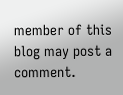member of this blog may post a comment.